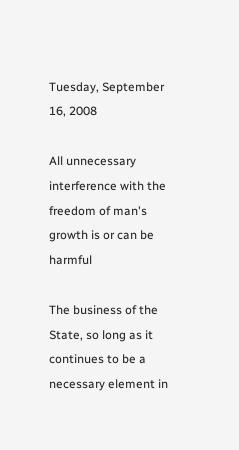Tuesday, September 16, 2008

All unnecessary interference with the freedom of man's growth is or can be harmful

The business of the State, so long as it continues to be a necessary element in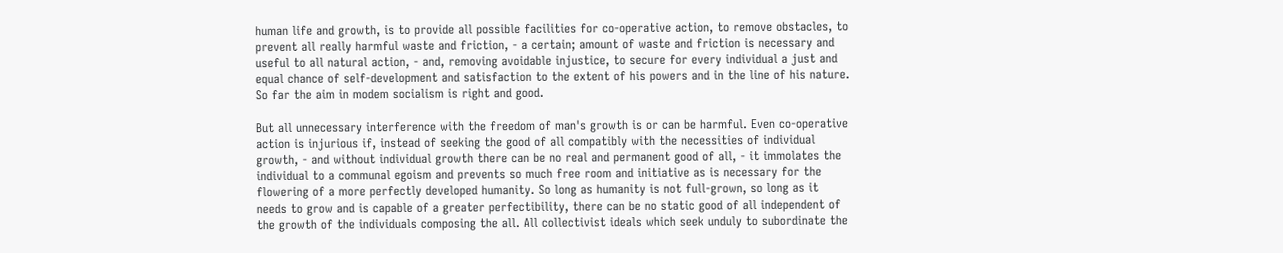human life and growth, is to provide all possible facilities for co-operative action, to remove obstacles, to prevent all really harmful waste and friction, - a certain; amount of waste and friction is necessary and useful to all natural action, - and, removing avoidable injustice, to secure for every individual a just and equal chance of self-development and satisfaction to the extent of his powers and in the line of his nature. So far the aim in modem socialism is right and good.

But all unnecessary interference with the freedom of man's growth is or can be harmful. Even co-operative action is injurious if, instead of seeking the good of all compatibly with the necessities of individual growth, - and without individual growth there can be no real and permanent good of all, - it immolates the individual to a communal egoism and prevents so much free room and initiative as is necessary for the flowering of a more perfectly developed humanity. So long as humanity is not full-grown, so long as it needs to grow and is capable of a greater perfectibility, there can be no static good of all independent of the growth of the individuals composing the all. All collectivist ideals which seek unduly to subordinate the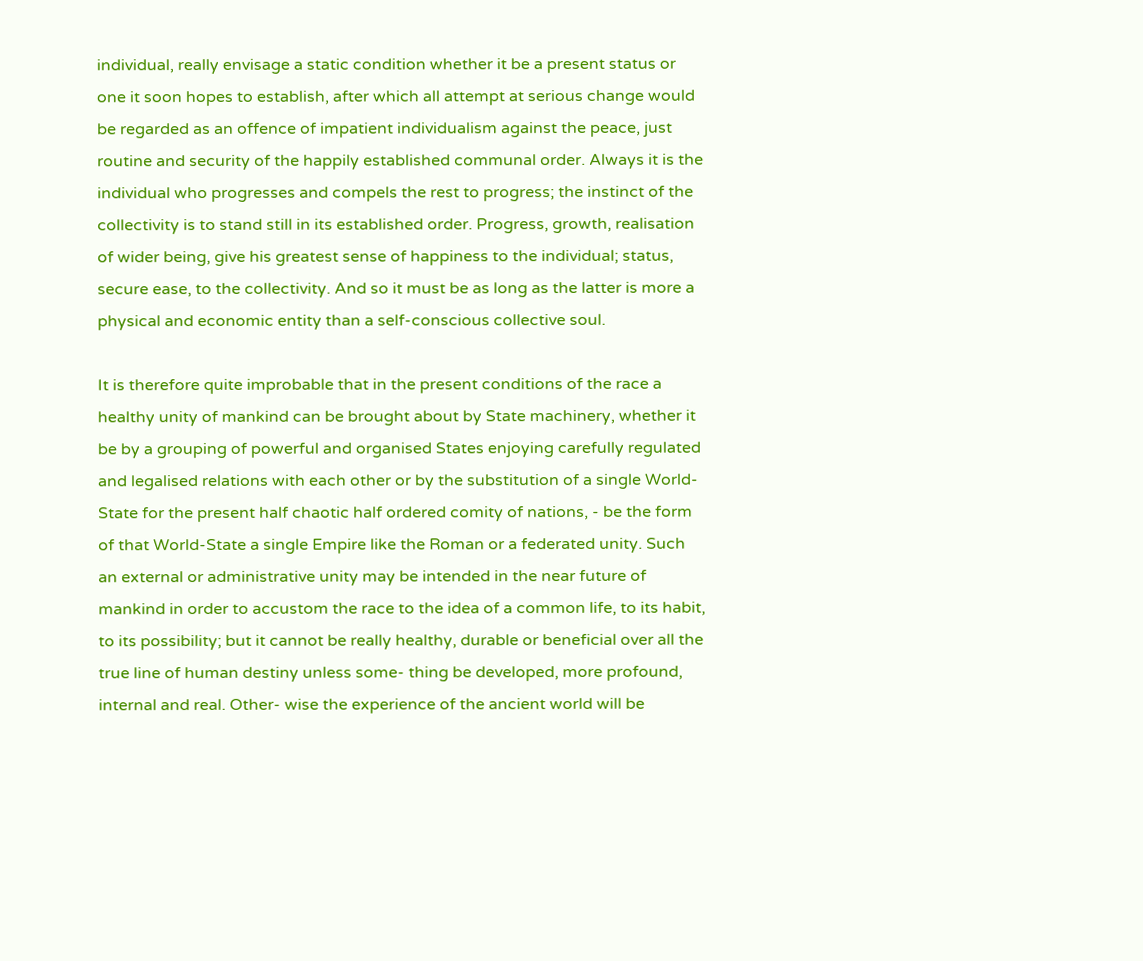individual, really envisage a static condition whether it be a present status or one it soon hopes to establish, after which all attempt at serious change would be regarded as an offence of impatient individualism against the peace, just routine and security of the happily established communal order. Always it is the individual who progresses and compels the rest to progress; the instinct of the collectivity is to stand still in its established order. Progress, growth, realisation of wider being, give his greatest sense of happiness to the individual; status, secure ease, to the collectivity. And so it must be as long as the latter is more a physical and economic entity than a self-conscious collective soul.

It is therefore quite improbable that in the present conditions of the race a healthy unity of mankind can be brought about by State machinery, whether it be by a grouping of powerful and organised States enjoying carefully regulated and legalised relations with each other or by the substitution of a single World- State for the present half chaotic half ordered comity of nations, - be the form of that World-State a single Empire like the Roman or a federated unity. Such an external or administrative unity may be intended in the near future of mankind in order to accustom the race to the idea of a common life, to its habit, to its possibility; but it cannot be really healthy, durable or beneficial over all the true line of human destiny unless some- thing be developed, more profound, internal and real. Other- wise the experience of the ancient world will be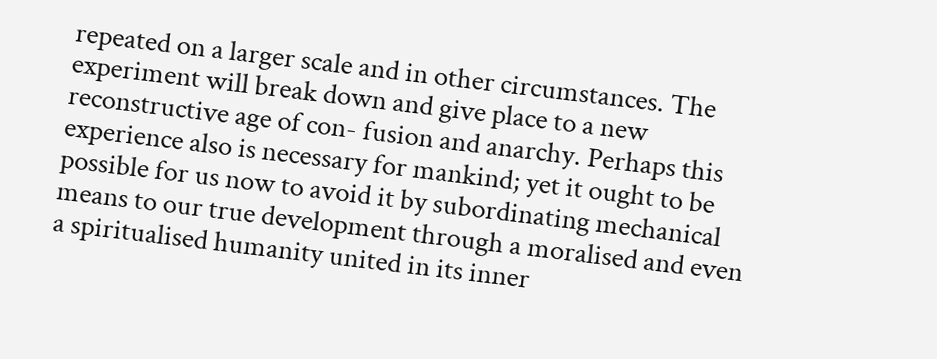repeated on a larger scale and in other circumstances. The experiment will break down and give place to a new reconstructive age of con- fusion and anarchy. Perhaps this experience also is necessary for mankind; yet it ought to be possible for us now to avoid it by subordinating mechanical means to our true development through a moralised and even a spiritualised humanity united in its inner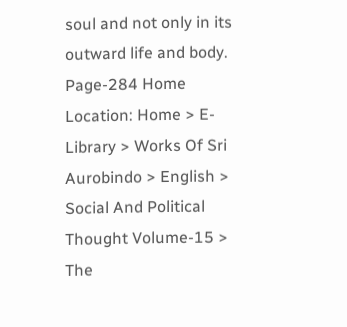soul and not only in its outward life and body. Page-284 Home Location: Home > E-Library > Works Of Sri Aurobindo > English > Social And Political Thought Volume-15 > The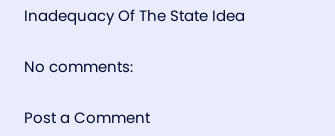Inadequacy Of The State Idea

No comments:

Post a Comment